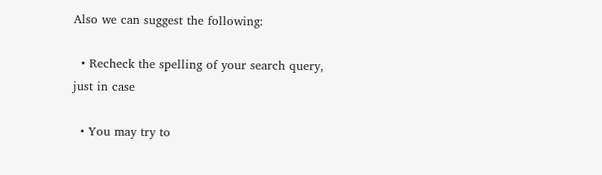Also we can suggest the following:

  • Recheck the spelling of your search query, just in case

  • You may try to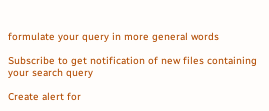formulate your query in more general words

Subscribe to get notification of new files containing your search query

Create alert for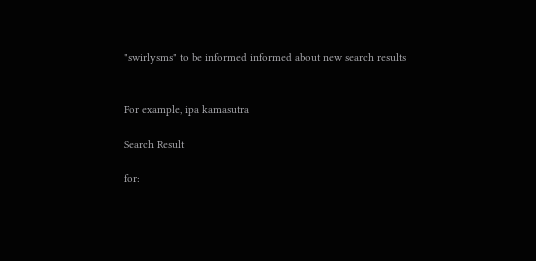"swirlysms" to be informed informed about new search results


For example, ipa kamasutra

Search Result

for: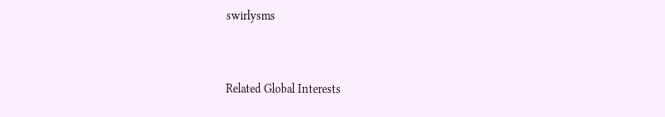swirlysms


Related Global Interests